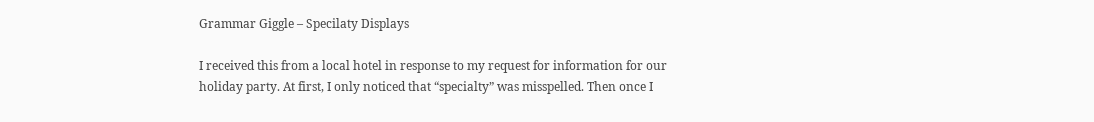Grammar Giggle – Specilaty Displays

I received this from a local hotel in response to my request for information for our holiday party. At first, I only noticed that “specialty” was misspelled. Then once I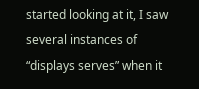started looking at it, I saw several instances of “displays serves” when it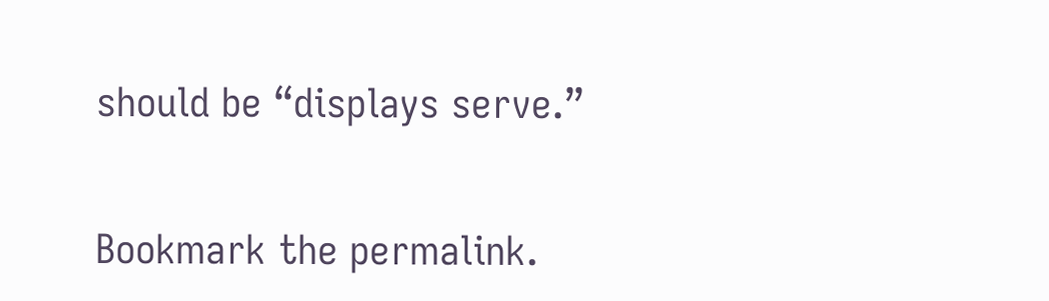should be “displays serve.”


Bookmark the permalink.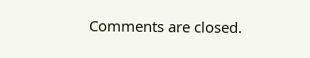Comments are closed.